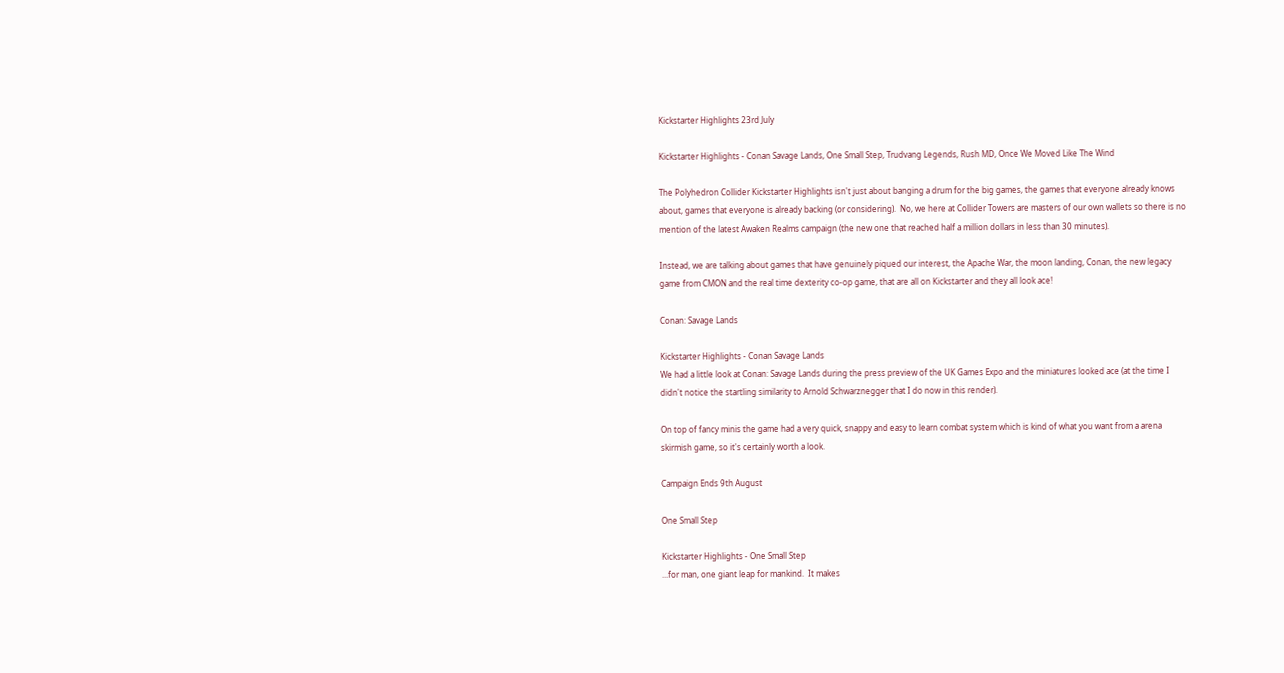Kickstarter Highlights 23rd July

Kickstarter Highlights - Conan Savage Lands, One Small Step, Trudvang Legends, Rush MD, Once We Moved Like The Wind

The Polyhedron Collider Kickstarter Highlights isn't just about banging a drum for the big games, the games that everyone already knows about, games that everyone is already backing (or considering).  No, we here at Collider Towers are masters of our own wallets so there is no mention of the latest Awaken Realms campaign (the new one that reached half a million dollars in less than 30 minutes).

Instead, we are talking about games that have genuinely piqued our interest, the Apache War, the moon landing, Conan, the new legacy game from CMON and the real time dexterity co-op game, that are all on Kickstarter and they all look ace!

Conan: Savage Lands

Kickstarter Highlights - Conan Savage Lands
We had a little look at Conan: Savage Lands during the press preview of the UK Games Expo and the miniatures looked ace (at the time I didn't notice the startling similarity to Arnold Schwarznegger that I do now in this render).

On top of fancy minis the game had a very quick, snappy and easy to learn combat system which is kind of what you want from a arena skirmish game, so it's certainly worth a look.

Campaign Ends 9th August

One Small Step

Kickstarter Highlights - One Small Step
...for man, one giant leap for mankind.  It makes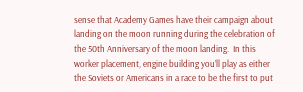sense that Academy Games have their campaign about landing on the moon running during the celebration of the 50th Anniversary of the moon landing.  In this worker placement, engine building you’ll play as either the Soviets or Americans in a race to be the first to put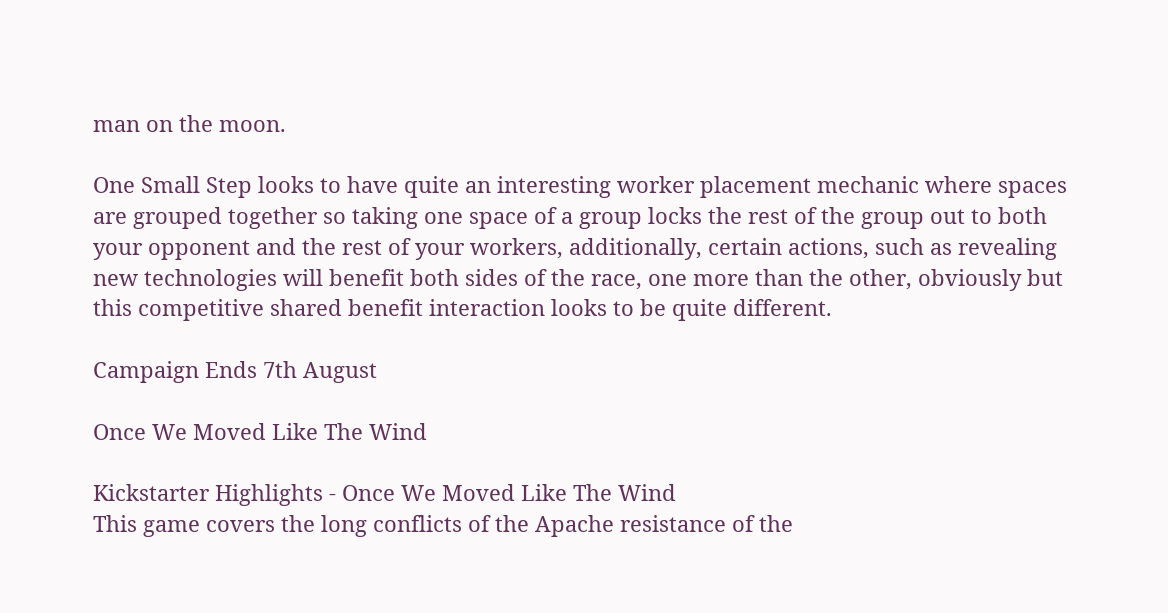man on the moon.

One Small Step looks to have quite an interesting worker placement mechanic where spaces are grouped together so taking one space of a group locks the rest of the group out to both your opponent and the rest of your workers, additionally, certain actions, such as revealing new technologies will benefit both sides of the race, one more than the other, obviously but this competitive shared benefit interaction looks to be quite different.

Campaign Ends 7th August

Once We Moved Like The Wind

Kickstarter Highlights - Once We Moved Like The Wind
This game covers the long conflicts of the Apache resistance of the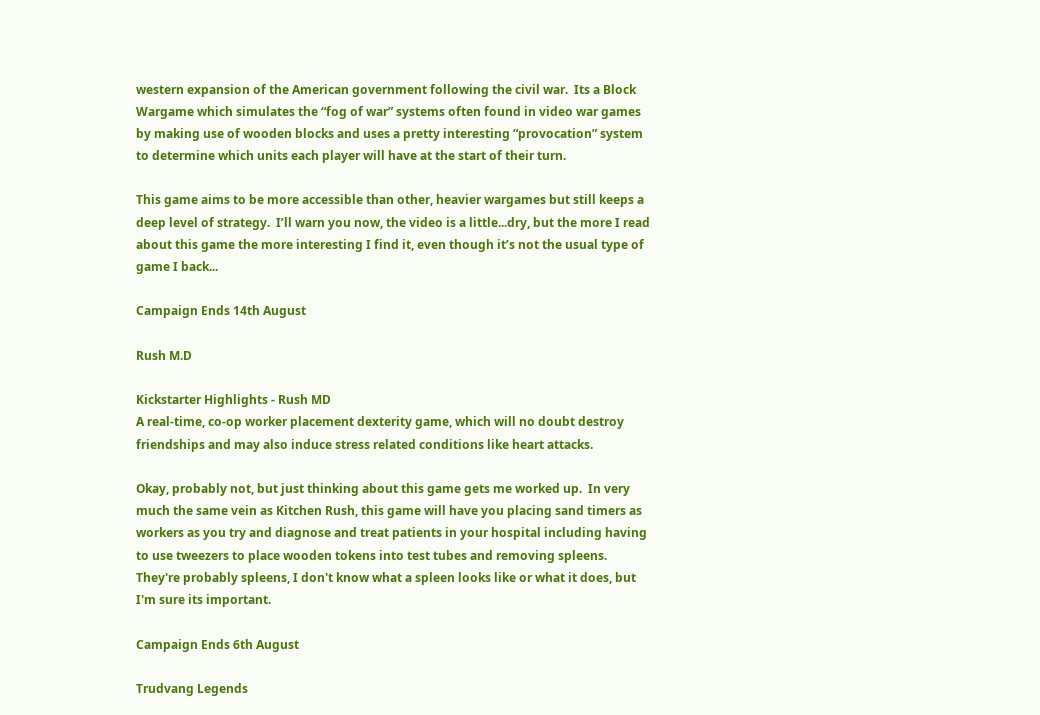western expansion of the American government following the civil war.  Its a Block Wargame which simulates the “fog of war” systems often found in video war games by making use of wooden blocks and uses a pretty interesting “provocation” system to determine which units each player will have at the start of their turn.

This game aims to be more accessible than other, heavier wargames but still keeps a deep level of strategy.  I’ll warn you now, the video is a little...dry, but the more I read about this game the more interesting I find it, even though it’s not the usual type of game I back...

Campaign Ends 14th August

Rush M.D

Kickstarter Highlights - Rush MD
A real-time, co-op worker placement dexterity game, which will no doubt destroy friendships and may also induce stress related conditions like heart attacks.

Okay, probably not, but just thinking about this game gets me worked up.  In very much the same vein as Kitchen Rush, this game will have you placing sand timers as workers as you try and diagnose and treat patients in your hospital including having to use tweezers to place wooden tokens into test tubes and removing spleens.  They're probably spleens, I don't know what a spleen looks like or what it does, but I'm sure its important.

Campaign Ends 6th August

Trudvang Legends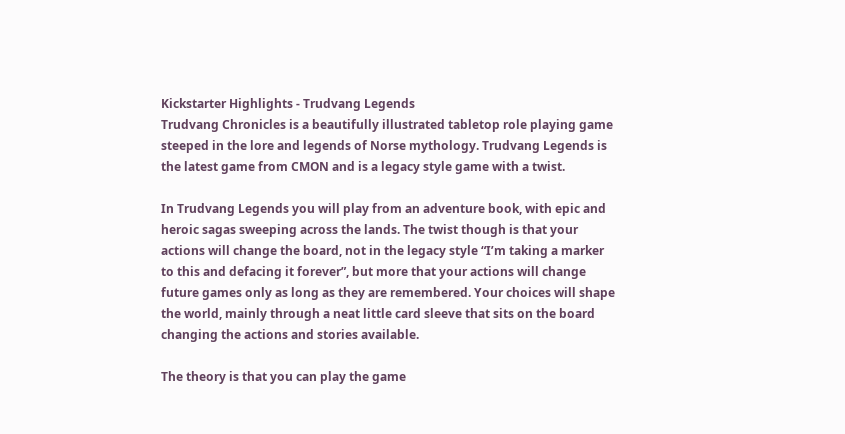Kickstarter Highlights - Trudvang Legends
Trudvang Chronicles is a beautifully illustrated tabletop role playing game steeped in the lore and legends of Norse mythology. Trudvang Legends is the latest game from CMON and is a legacy style game with a twist.

In Trudvang Legends you will play from an adventure book, with epic and heroic sagas sweeping across the lands. The twist though is that your actions will change the board, not in the legacy style “I’m taking a marker to this and defacing it forever”, but more that your actions will change future games only as long as they are remembered. Your choices will shape the world, mainly through a neat little card sleeve that sits on the board changing the actions and stories available.

The theory is that you can play the game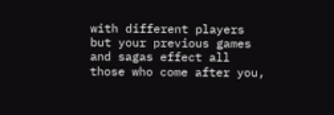with different players but your previous games and sagas effect all those who come after you,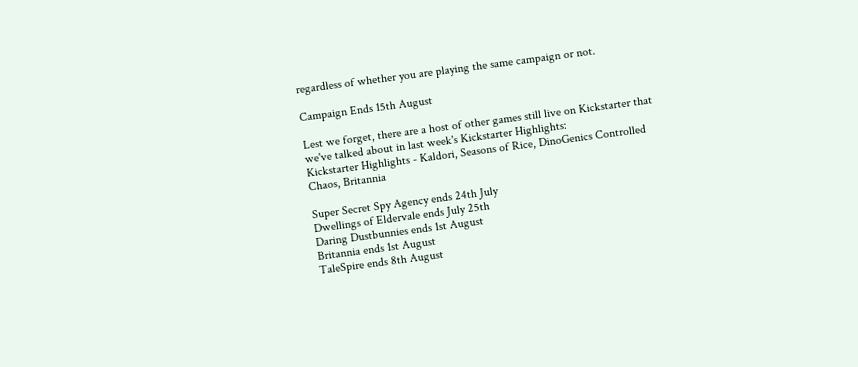regardless of whether you are playing the same campaign or not.

Campaign Ends 15th August

Lest we forget, there are a host of other games still live on Kickstarter that we've talked about in last week's Kickstarter Highlights:
Kickstarter Highlights - Kaldori, Seasons of Rice, DinoGenics Controlled Chaos, Britannia

Super Secret Spy Agency ends 24th July
Dwellings of Eldervale ends July 25th
Daring Dustbunnies ends 1st August
Britannia ends 1st August
TaleSpire ends 8th August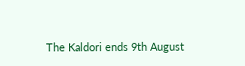The Kaldori ends 9th August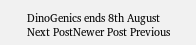DinoGenics ends 8th August
Next PostNewer Post Previous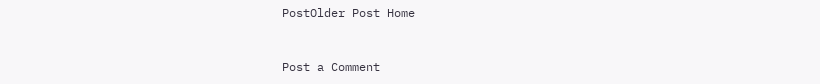PostOlder Post Home


Post a Comment